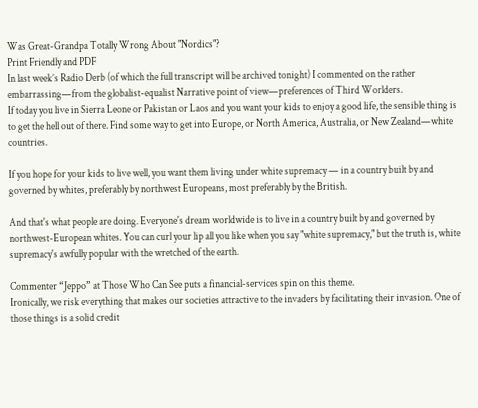Was Great-Grandpa Totally Wrong About "Nordics"?
Print Friendly and PDF
In last week’s Radio Derb (of which the full transcript will be archived tonight) I commented on the rather embarrassing—from the globalist-equalist Narrative point of view—preferences of Third Worlders.
If today you live in Sierra Leone or Pakistan or Laos and you want your kids to enjoy a good life, the sensible thing is to get the hell out of there. Find some way to get into Europe, or North America, Australia, or New Zealand—white countries.

If you hope for your kids to live well, you want them living under white supremacy — in a country built by and governed by whites, preferably by northwest Europeans, most preferably by the British.

And that's what people are doing. Everyone's dream worldwide is to live in a country built by and governed by northwest-European whites. You can curl your lip all you like when you say "white supremacy," but the truth is, white supremacy's awfully popular with the wretched of the earth.

Commenter “Jeppo” at Those Who Can See puts a financial-services spin on this theme.
Ironically, we risk everything that makes our societies attractive to the invaders by facilitating their invasion. One of those things is a solid credit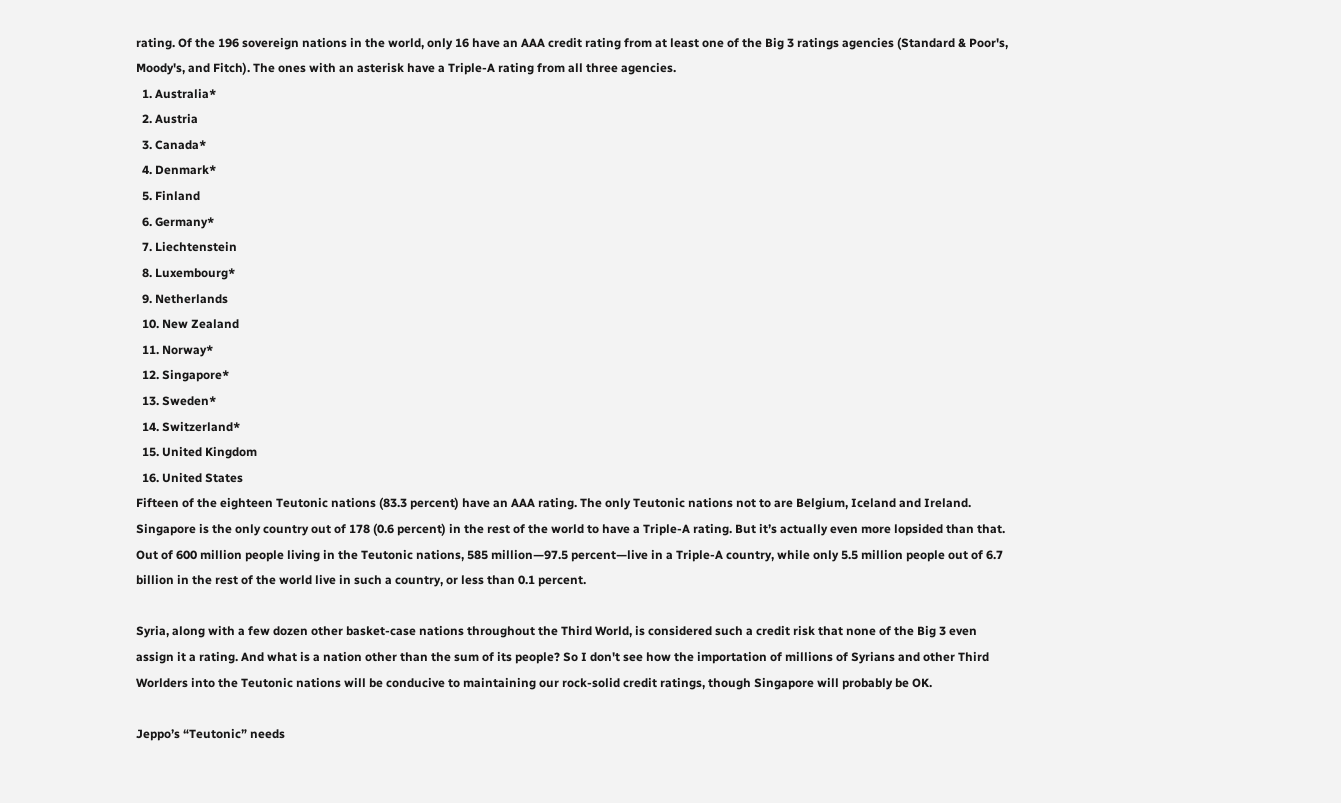rating. Of the 196 sovereign nations in the world, only 16 have an AAA credit rating from at least one of the Big 3 ratings agencies (Standard & Poor's, Moody's, and Fitch). The ones with an asterisk have a Triple-A rating from all three agencies.
  1. Australia*
  2. Austria
  3. Canada*
  4. Denmark*
  5. Finland
  6. Germany*
  7. Liechtenstein
  8. Luxembourg*
  9. Netherlands
  10. New Zealand
  11. Norway*
  12. Singapore*
  13. Sweden*
  14. Switzerland*
  15. United Kingdom
  16. United States
Fifteen of the eighteen Teutonic nations (83.3 percent) have an AAA rating. The only Teutonic nations not to are Belgium, Iceland and Ireland. Singapore is the only country out of 178 (0.6 percent) in the rest of the world to have a Triple-A rating. But it’s actually even more lopsided than that. Out of 600 million people living in the Teutonic nations, 585 million—97.5 percent—live in a Triple-A country, while only 5.5 million people out of 6.7 billion in the rest of the world live in such a country, or less than 0.1 percent.

Syria, along with a few dozen other basket-case nations throughout the Third World, is considered such a credit risk that none of the Big 3 even assign it a rating. And what is a nation other than the sum of its people? So I don't see how the importation of millions of Syrians and other Third Worlders into the Teutonic nations will be conducive to maintaining our rock-solid credit ratings, though Singapore will probably be OK.

Jeppo’s “Teutonic” needs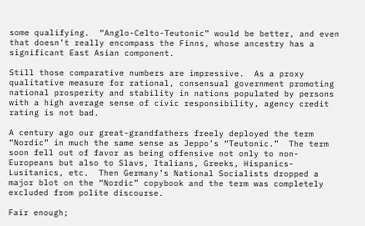some qualifying.  “Anglo-Celto-Teutonic” would be better, and even that doesn’t really encompass the Finns, whose ancestry has a significant East Asian component.

Still those comparative numbers are impressive.  As a proxy qualitative measure for rational, consensual government promoting national prosperity and stability in nations populated by persons with a high average sense of civic responsibility, agency credit rating is not bad.

A century ago our great-grandfathers freely deployed the term “Nordic” in much the same sense as Jeppo’s “Teutonic.”  The term soon fell out of favor as being offensive not only to non-Europeans but also to Slavs, Italians, Greeks, Hispanics-Lusitanics, etc.  Then Germany’s National Socialists dropped a major blot on the “Nordic” copybook and the term was completely excluded from polite discourse.

Fair enough;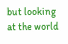but looking at the world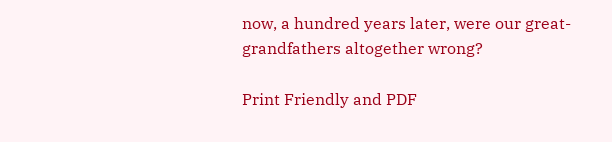now, a hundred years later, were our great-grandfathers altogether wrong?

Print Friendly and PDF